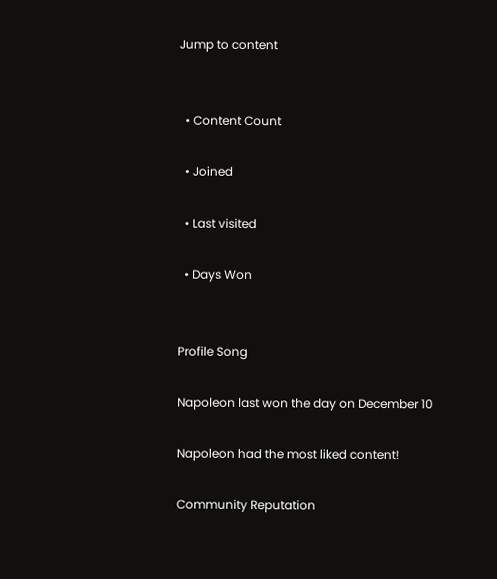Jump to content


  • Content Count

  • Joined

  • Last visited

  • Days Won


Profile Song

Napoleon last won the day on December 10

Napoleon had the most liked content!

Community Reputation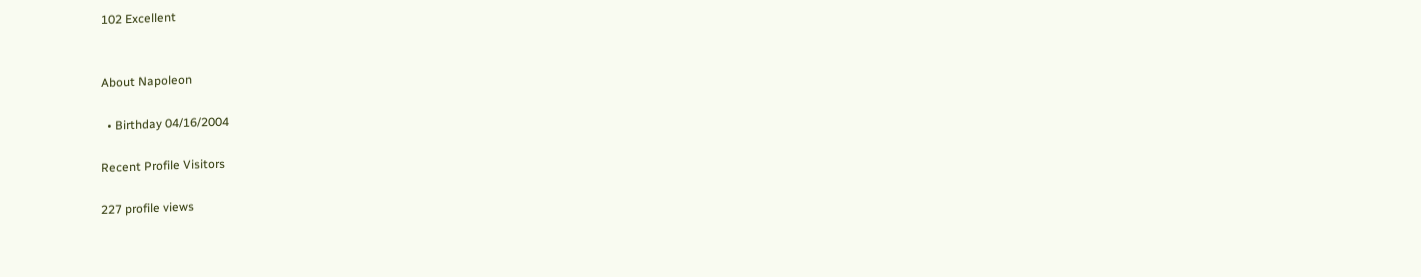102 Excellent


About Napoleon

  • Birthday 04/16/2004

Recent Profile Visitors

227 profile views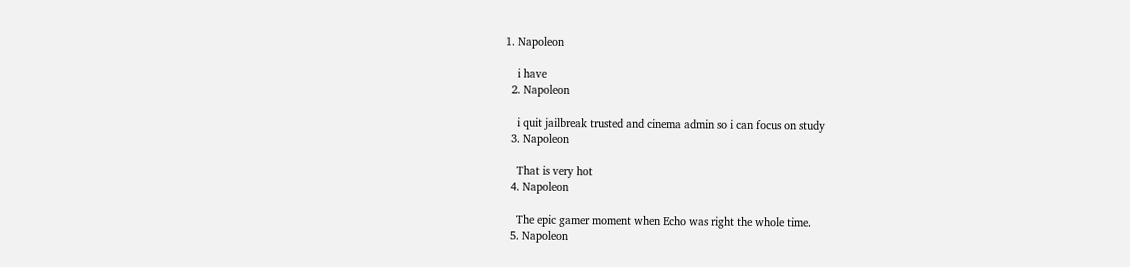1. Napoleon

    i have
  2. Napoleon

    i quit jailbreak trusted and cinema admin so i can focus on study
  3. Napoleon

    That is very hot
  4. Napoleon

    The epic gamer moment when Echo was right the whole time.
  5. Napoleon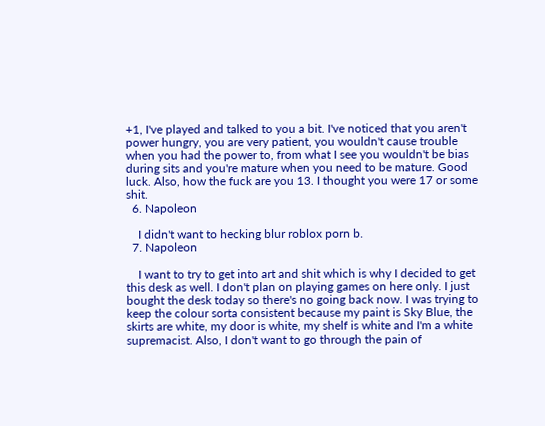+1, I've played and talked to you a bit. I've noticed that you aren't power hungry, you are very patient, you wouldn't cause trouble when you had the power to, from what I see you wouldn't be bias during sits and you're mature when you need to be mature. Good luck. Also, how the fuck are you 13. I thought you were 17 or some shit.
  6. Napoleon

    I didn't want to hecking blur roblox porn b.
  7. Napoleon

    I want to try to get into art and shit which is why I decided to get this desk as well. I don't plan on playing games on here only. I just bought the desk today so there's no going back now. I was trying to keep the colour sorta consistent because my paint is Sky Blue, the skirts are white, my door is white, my shelf is white and I'm a white supremacist. Also, I don't want to go through the pain of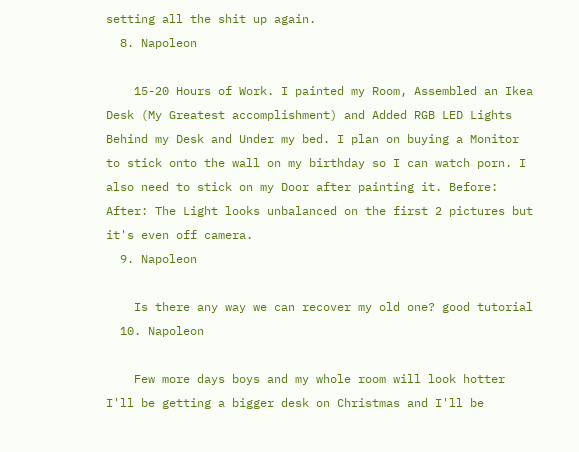setting all the shit up again.
  8. Napoleon

    15-20 Hours of Work. I painted my Room, Assembled an Ikea Desk (My Greatest accomplishment) and Added RGB LED Lights Behind my Desk and Under my bed. I plan on buying a Monitor to stick onto the wall on my birthday so I can watch porn. I also need to stick on my Door after painting it. Before: After: The Light looks unbalanced on the first 2 pictures but it's even off camera.
  9. Napoleon

    Is there any way we can recover my old one? good tutorial
  10. Napoleon

    Few more days boys and my whole room will look hotter I'll be getting a bigger desk on Christmas and I'll be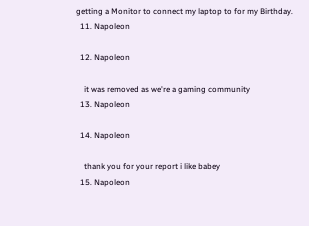getting a Monitor to connect my laptop to for my Birthday.
  11. Napoleon

  12. Napoleon

    it was removed as we're a gaming community
  13. Napoleon

  14. Napoleon

    thank you for your report i like babey
  15. Napoleon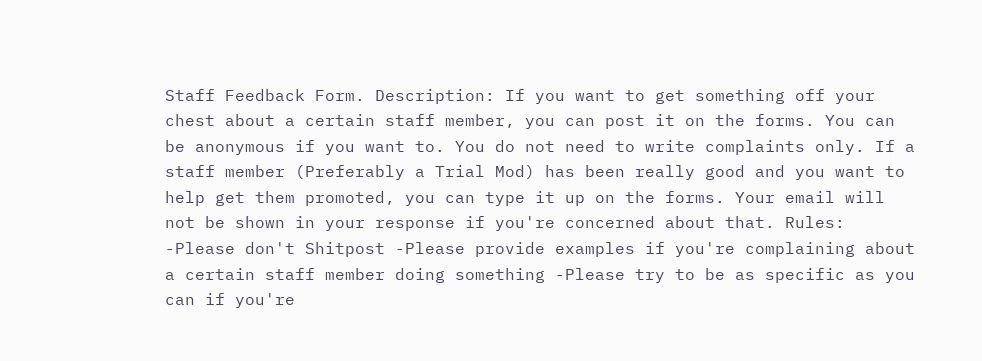Staff Feedback Form. Description: If you want to get something off your chest about a certain staff member, you can post it on the forms. You can be anonymous if you want to. You do not need to write complaints only. If a staff member (Preferably a Trial Mod) has been really good and you want to help get them promoted, you can type it up on the forms. Your email will not be shown in your response if you're concerned about that. Rules: -Please don't Shitpost -Please provide examples if you're complaining about a certain staff member doing something -Please try to be as specific as you can if you're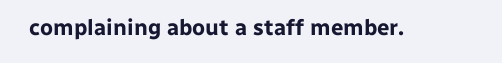complaining about a staff member.